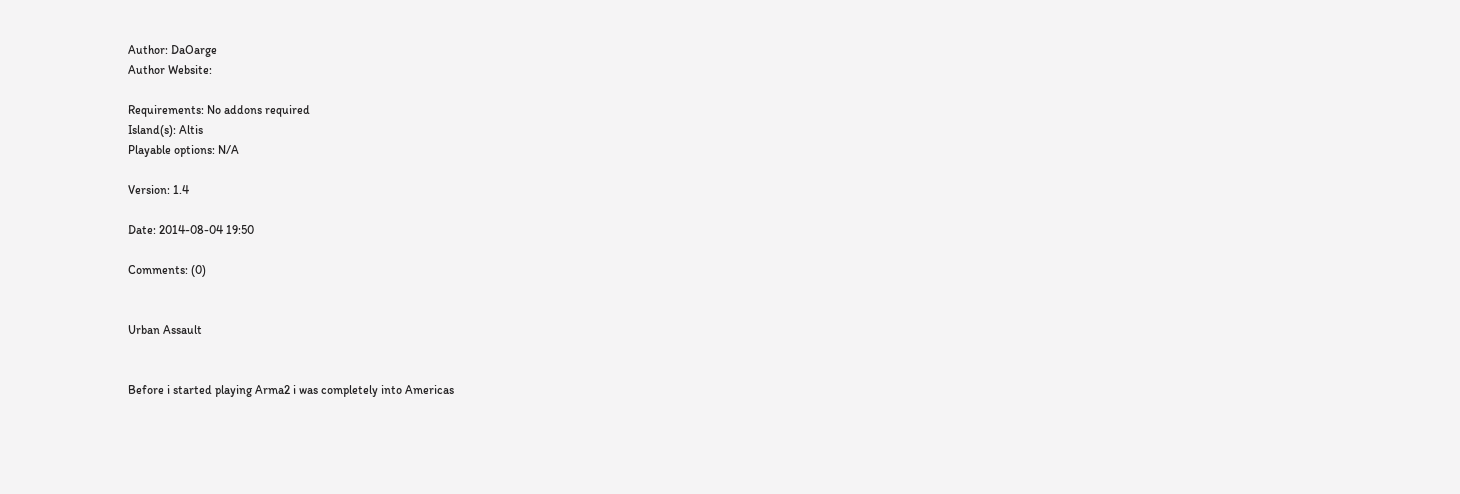Author: DaOarge
Author Website:

Requirements: No addons required
Island(s): Altis
Playable options: N/A

Version: 1.4

Date: 2014-08-04 19:50

Comments: (0)


Urban Assault


Before i started playing Arma2 i was completely into Americas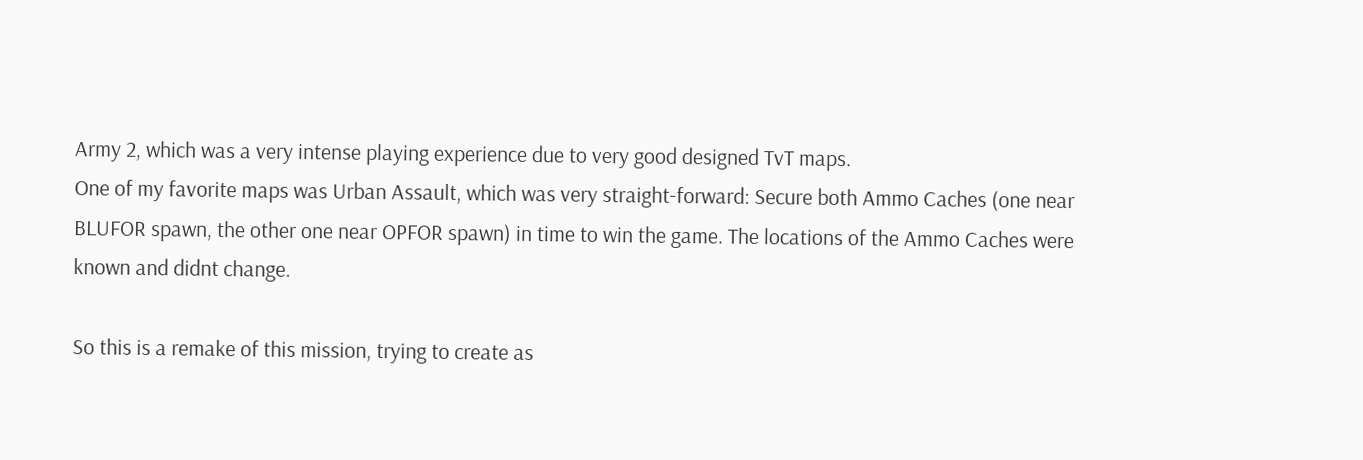Army 2, which was a very intense playing experience due to very good designed TvT maps.
One of my favorite maps was Urban Assault, which was very straight-forward: Secure both Ammo Caches (one near BLUFOR spawn, the other one near OPFOR spawn) in time to win the game. The locations of the Ammo Caches were known and didnt change.

So this is a remake of this mission, trying to create as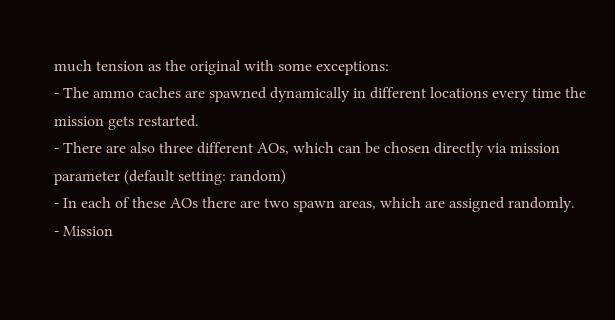much tension as the original with some exceptions:
- The ammo caches are spawned dynamically in different locations every time the mission gets restarted.
- There are also three different AOs, which can be chosen directly via mission parameter (default setting: random)
- In each of these AOs there are two spawn areas, which are assigned randomly.
- Mission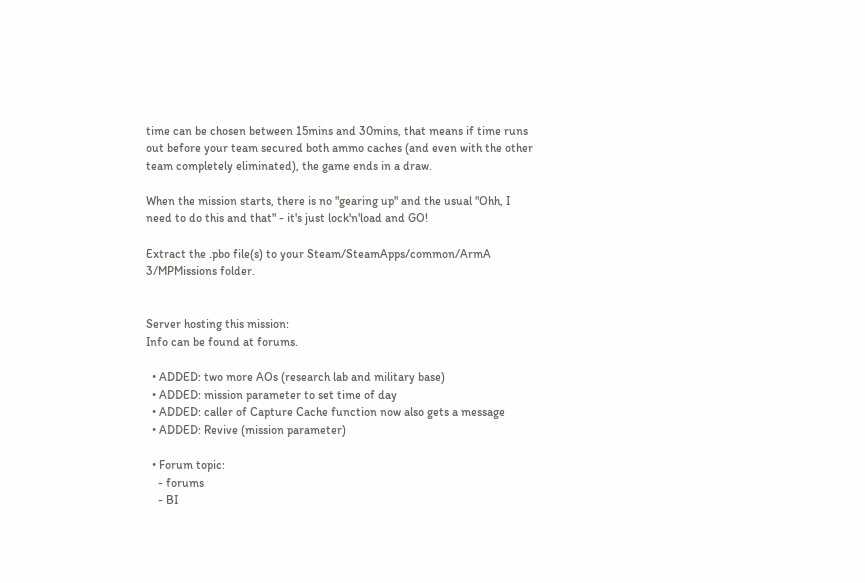time can be chosen between 15mins and 30mins, that means if time runs out before your team secured both ammo caches (and even with the other team completely eliminated), the game ends in a draw.

When the mission starts, there is no "gearing up" and the usual "Ohh, I need to do this and that" - it's just lock'n'load and GO!

Extract the .pbo file(s) to your Steam/SteamApps/common/ArmA 3/MPMissions folder.


Server hosting this mission:
Info can be found at forums.

  • ADDED: two more AOs (research lab and military base)
  • ADDED: mission parameter to set time of day
  • ADDED: caller of Capture Cache function now also gets a message
  • ADDED: Revive (mission parameter)

  • Forum topic:
    - forums
    - BI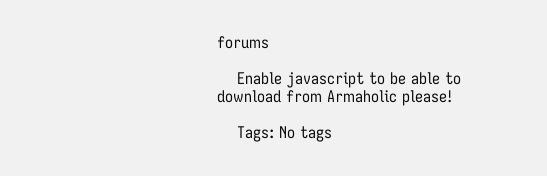forums

    Enable javascript to be able to download from Armaholic please!

    Tags: No tags